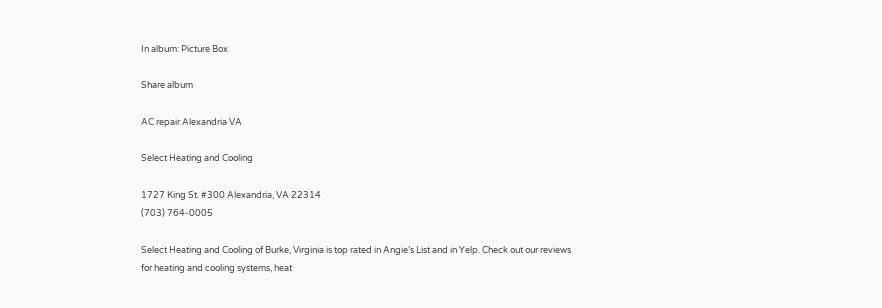In album: Picture Box

Share album

AC repair Alexandria VA

Select Heating and Cooling

1727 King St. #300 Alexandria, VA 22314
(703) 764-0005

Select Heating and Cooling of Burke, Virginia is top rated in Angie’s List and in Yelp. Check out our reviews for heating and cooling systems, heat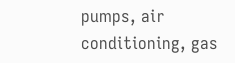pumps, air conditioning, gas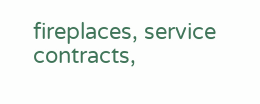fireplaces, service contracts,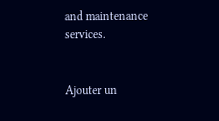and maintenance services.


Ajouter un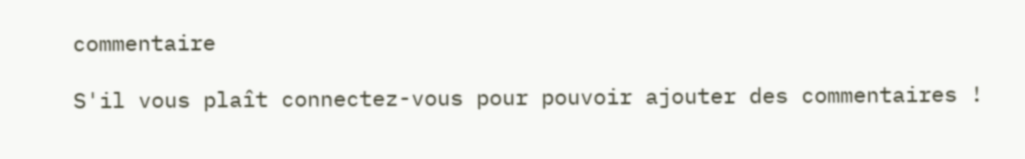commentaire

S'il vous plaît connectez-vous pour pouvoir ajouter des commentaires !